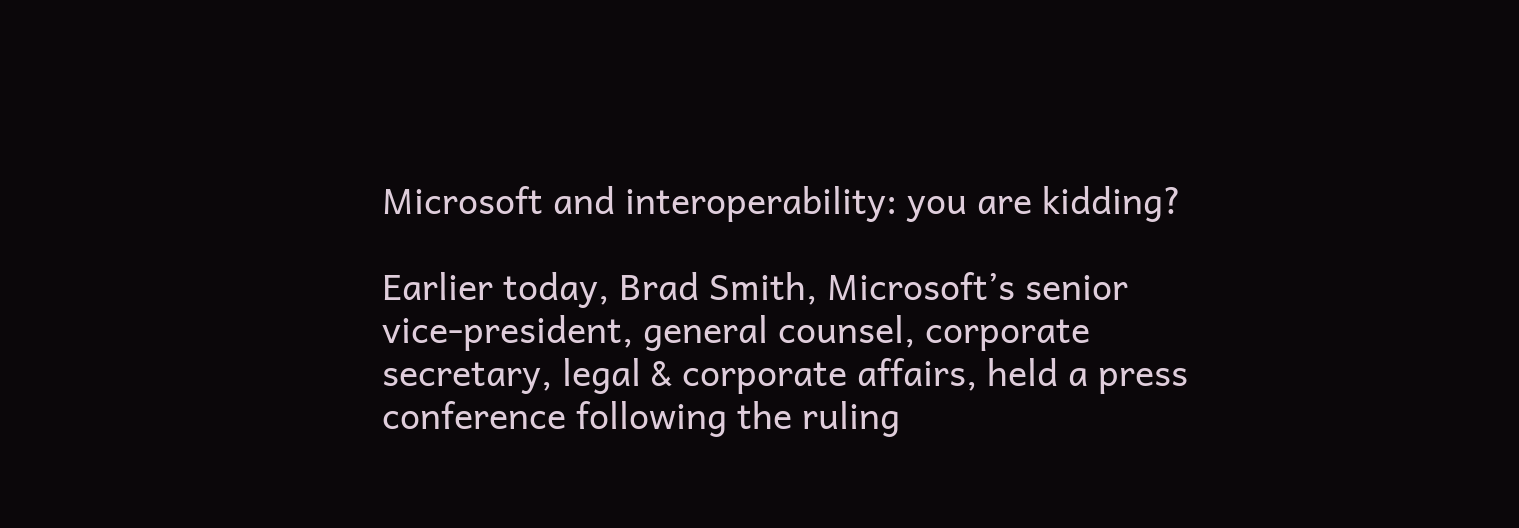Microsoft and interoperability: you are kidding?

Earlier today, Brad Smith, Microsoft’s senior vice-president, general counsel, corporate secretary, legal & corporate affairs, held a press conference following the ruling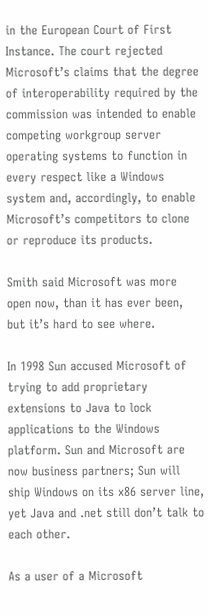in the European Court of First Instance. The court rejected Microsoft’s claims that the degree of interoperability required by the commission was intended to enable competing workgroup server operating systems to function in every respect like a Windows system and, accordingly, to enable Microsoft’s competitors to clone or reproduce its products.

Smith said Microsoft was more open now, than it has ever been, but it’s hard to see where.

In 1998 Sun accused Microsoft of trying to add proprietary extensions to Java to lock applications to the Windows platform. Sun and Microsoft are now business partners; Sun will ship Windows on its x86 server line, yet Java and .net still don’t talk to each other.

As a user of a Microsoft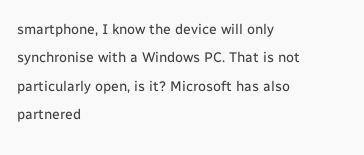smartphone, I know the device will only synchronise with a Windows PC. That is not particularly open, is it? Microsoft has also partnered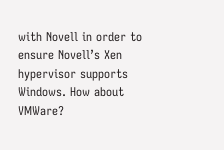with Novell in order to ensure Novell’s Xen hypervisor supports Windows. How about VMWare?